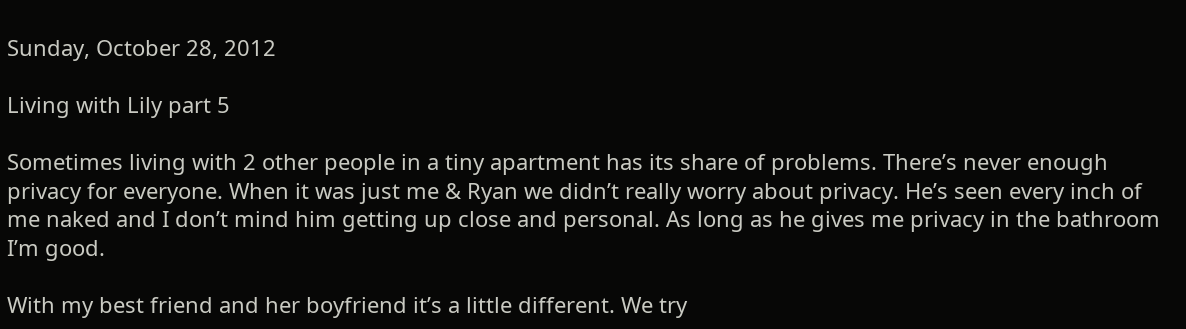Sunday, October 28, 2012

Living with Lily part 5

Sometimes living with 2 other people in a tiny apartment has its share of problems. There’s never enough privacy for everyone. When it was just me & Ryan we didn’t really worry about privacy. He’s seen every inch of me naked and I don’t mind him getting up close and personal. As long as he gives me privacy in the bathroom I’m good.

With my best friend and her boyfriend it’s a little different. We try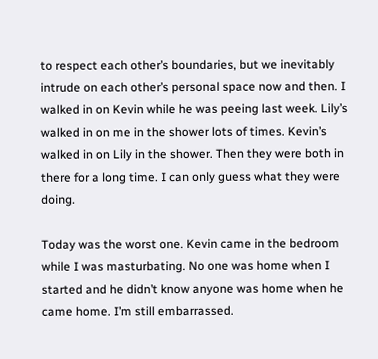to respect each other’s boundaries, but we inevitably intrude on each other’s personal space now and then. I walked in on Kevin while he was peeing last week. Lily’s walked in on me in the shower lots of times. Kevin’s walked in on Lily in the shower. Then they were both in there for a long time. I can only guess what they were doing.

Today was the worst one. Kevin came in the bedroom while I was masturbating. No one was home when I started and he didn’t know anyone was home when he came home. I’m still embarrassed.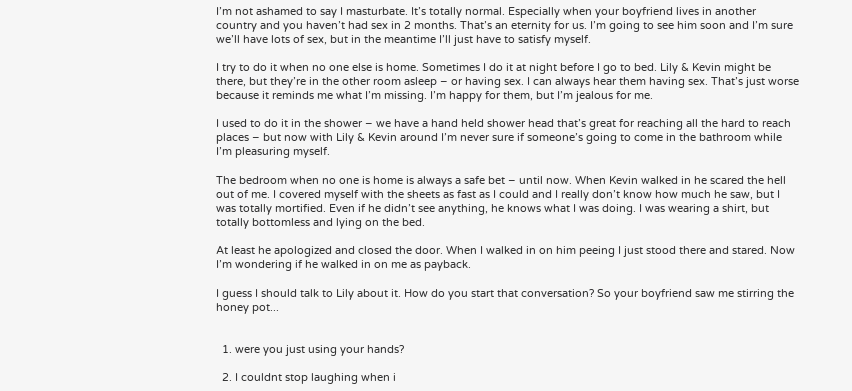I’m not ashamed to say I masturbate. It’s totally normal. Especially when your boyfriend lives in another country and you haven’t had sex in 2 months. That’s an eternity for us. I’m going to see him soon and I’m sure we’ll have lots of sex, but in the meantime I’ll just have to satisfy myself.

I try to do it when no one else is home. Sometimes I do it at night before I go to bed. Lily & Kevin might be there, but they’re in the other room asleep – or having sex. I can always hear them having sex. That’s just worse because it reminds me what I’m missing. I’m happy for them, but I’m jealous for me.

I used to do it in the shower – we have a hand held shower head that’s great for reaching all the hard to reach places – but now with Lily & Kevin around I’m never sure if someone’s going to come in the bathroom while I’m pleasuring myself.

The bedroom when no one is home is always a safe bet – until now. When Kevin walked in he scared the hell out of me. I covered myself with the sheets as fast as I could and I really don’t know how much he saw, but I was totally mortified. Even if he didn’t see anything, he knows what I was doing. I was wearing a shirt, but totally bottomless and lying on the bed.

At least he apologized and closed the door. When I walked in on him peeing I just stood there and stared. Now I’m wondering if he walked in on me as payback.

I guess I should talk to Lily about it. How do you start that conversation? So your boyfriend saw me stirring the honey pot...


  1. were you just using your hands?

  2. I couldnt stop laughing when i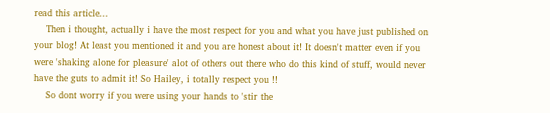read this article...
    Then i thought, actually i have the most respect for you and what you have just published on your blog! At least you mentioned it and you are honest about it! It doesn't matter even if you were 'shaking alone for pleasure' alot of others out there who do this kind of stuff, would never have the guts to admit it! So Hailey, i totally respect you !!
    So dont worry if you were using your hands to 'stir the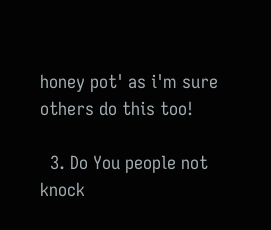honey pot' as i'm sure others do this too!

  3. Do You people not knock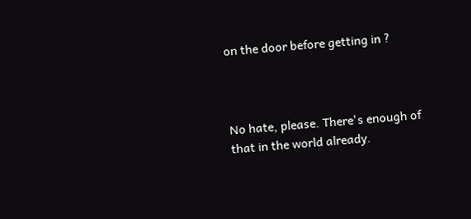on the door before getting in ?



No hate, please. There's enough of that in the world already.